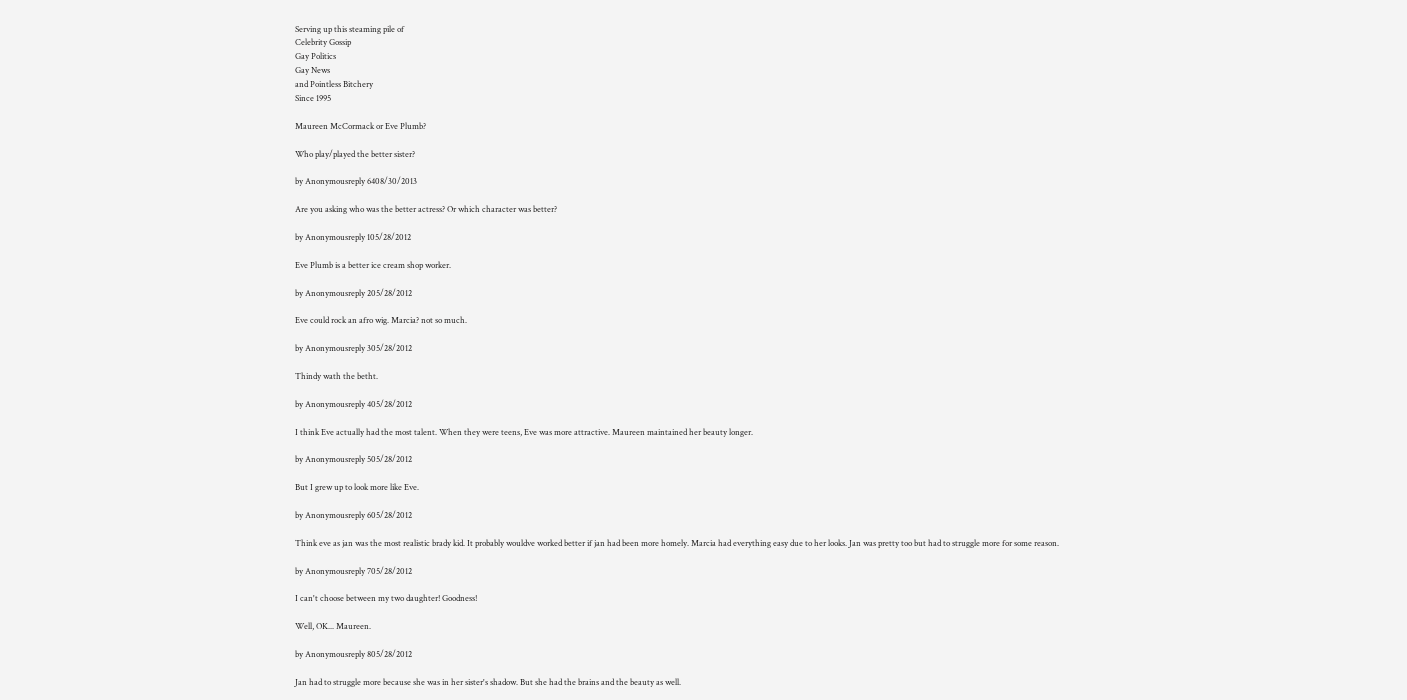Serving up this steaming pile of
Celebrity Gossip
Gay Politics
Gay News
and Pointless Bitchery
Since 1995

Maureen McCormack or Eve Plumb?

Who play/played the better sister?

by Anonymousreply 6408/30/2013

Are you asking who was the better actress? Or which character was better?

by Anonymousreply 105/28/2012

Eve Plumb is a better ice cream shop worker.

by Anonymousreply 205/28/2012

Eve could rock an afro wig. Marcia? not so much.

by Anonymousreply 305/28/2012

Thindy wath the betht.

by Anonymousreply 405/28/2012

I think Eve actually had the most talent. When they were teens, Eve was more attractive. Maureen maintained her beauty longer.

by Anonymousreply 505/28/2012

But I grew up to look more like Eve.

by Anonymousreply 605/28/2012

Think eve as jan was the most realistic brady kid. It probably wouldve worked better if jan had been more homely. Marcia had everything easy due to her looks. Jan was pretty too but had to struggle more for some reason.

by Anonymousreply 705/28/2012

I can't choose between my two daughter! Goodness!

Well, OK... Maureen.

by Anonymousreply 805/28/2012

Jan had to struggle more because she was in her sister's shadow. But she had the brains and the beauty as well.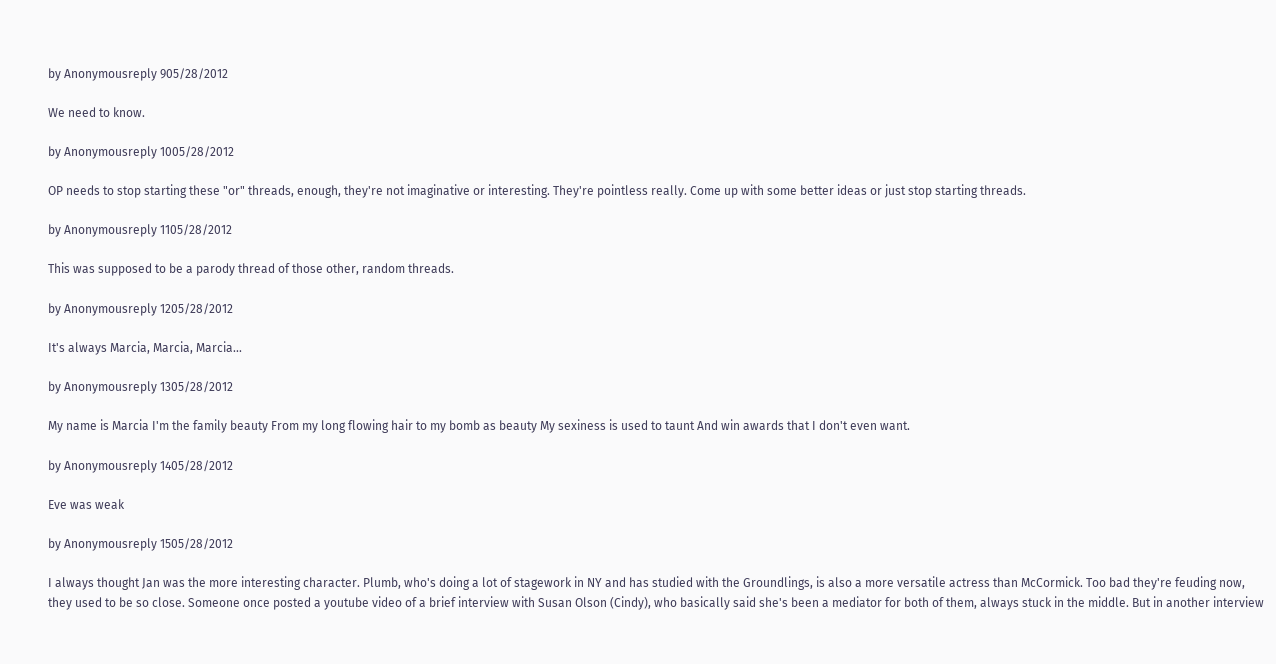by Anonymousreply 905/28/2012

We need to know.

by Anonymousreply 1005/28/2012

OP needs to stop starting these "or" threads, enough, they're not imaginative or interesting. They're pointless really. Come up with some better ideas or just stop starting threads.

by Anonymousreply 1105/28/2012

This was supposed to be a parody thread of those other, random threads.

by Anonymousreply 1205/28/2012

It's always Marcia, Marcia, Marcia...

by Anonymousreply 1305/28/2012

My name is Marcia I'm the family beauty From my long flowing hair to my bomb as beauty My sexiness is used to taunt And win awards that I don't even want.

by Anonymousreply 1405/28/2012

Eve was weak

by Anonymousreply 1505/28/2012

I always thought Jan was the more interesting character. Plumb, who's doing a lot of stagework in NY and has studied with the Groundlings, is also a more versatile actress than McCormick. Too bad they're feuding now, they used to be so close. Someone once posted a youtube video of a brief interview with Susan Olson (Cindy), who basically said she's been a mediator for both of them, always stuck in the middle. But in another interview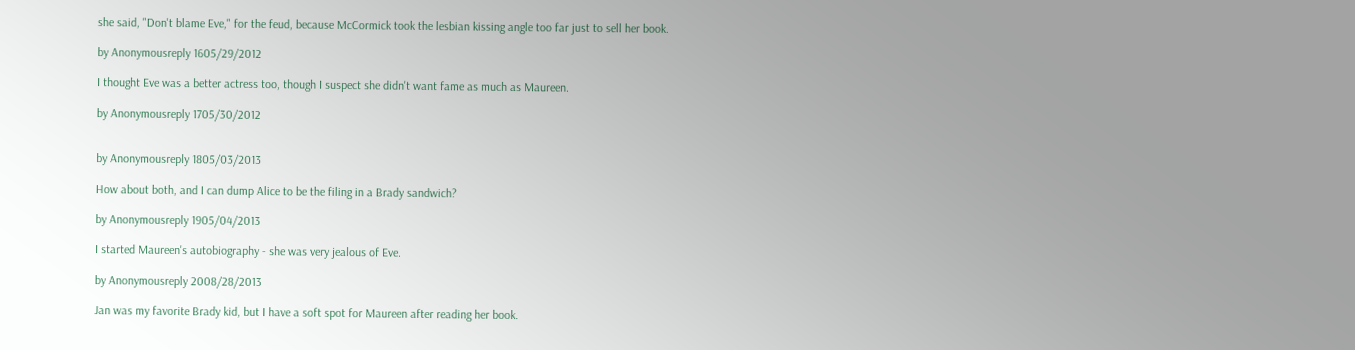she said, "Don't blame Eve," for the feud, because McCormick took the lesbian kissing angle too far just to sell her book.

by Anonymousreply 1605/29/2012

I thought Eve was a better actress too, though I suspect she didn't want fame as much as Maureen.

by Anonymousreply 1705/30/2012


by Anonymousreply 1805/03/2013

How about both, and I can dump Alice to be the filing in a Brady sandwich?

by Anonymousreply 1905/04/2013

I started Maureen's autobiography - she was very jealous of Eve.

by Anonymousreply 2008/28/2013

Jan was my favorite Brady kid, but I have a soft spot for Maureen after reading her book.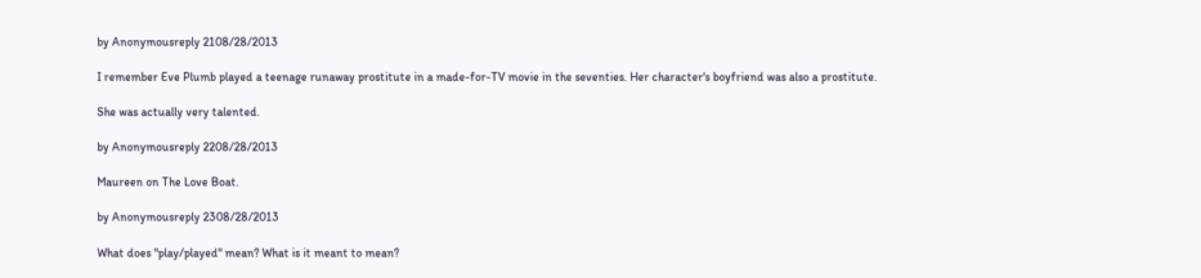by Anonymousreply 2108/28/2013

I remember Eve Plumb played a teenage runaway prostitute in a made-for-TV movie in the seventies. Her character's boyfriend was also a prostitute.

She was actually very talented.

by Anonymousreply 2208/28/2013

Maureen on The Love Boat.

by Anonymousreply 2308/28/2013

What does "play/played" mean? What is it meant to mean?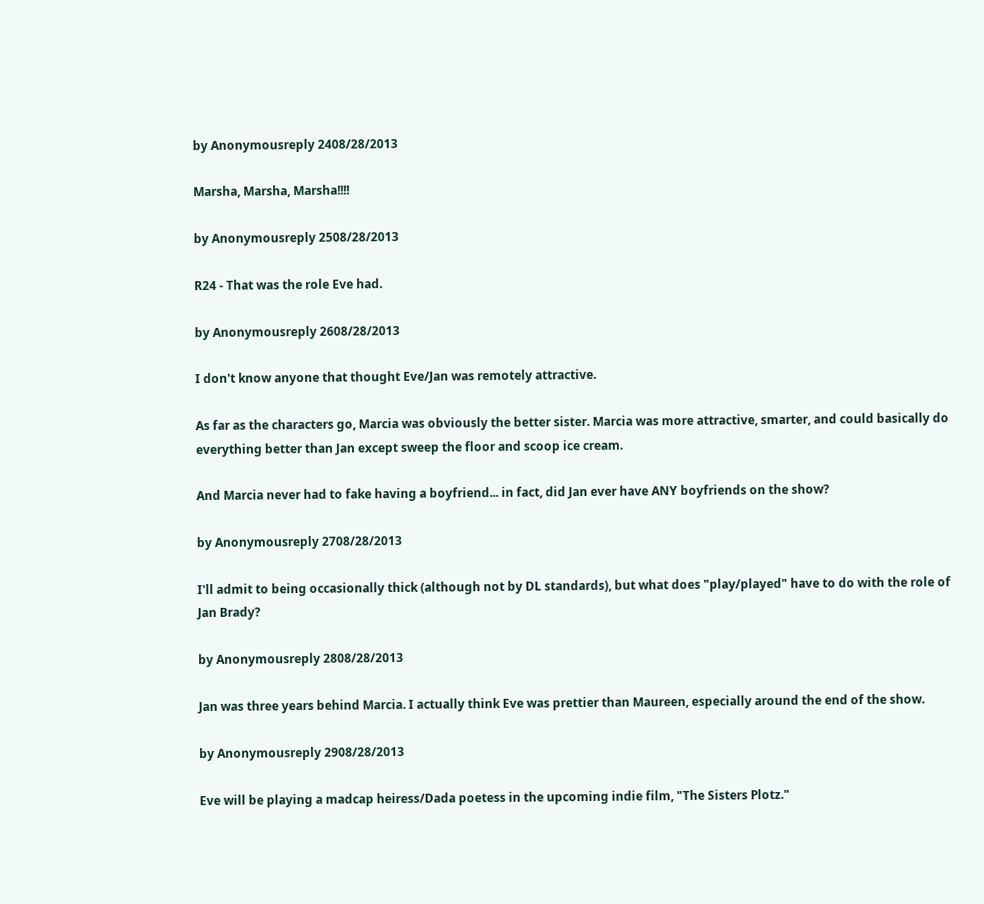by Anonymousreply 2408/28/2013

Marsha, Marsha, Marsha!!!!

by Anonymousreply 2508/28/2013

R24 - That was the role Eve had.

by Anonymousreply 2608/28/2013

I don't know anyone that thought Eve/Jan was remotely attractive.

As far as the characters go, Marcia was obviously the better sister. Marcia was more attractive, smarter, and could basically do everything better than Jan except sweep the floor and scoop ice cream.

And Marcia never had to fake having a boyfriend... in fact, did Jan ever have ANY boyfriends on the show?

by Anonymousreply 2708/28/2013

I'll admit to being occasionally thick (although not by DL standards), but what does "play/played" have to do with the role of Jan Brady?

by Anonymousreply 2808/28/2013

Jan was three years behind Marcia. I actually think Eve was prettier than Maureen, especially around the end of the show.

by Anonymousreply 2908/28/2013

Eve will be playing a madcap heiress/Dada poetess in the upcoming indie film, "The Sisters Plotz."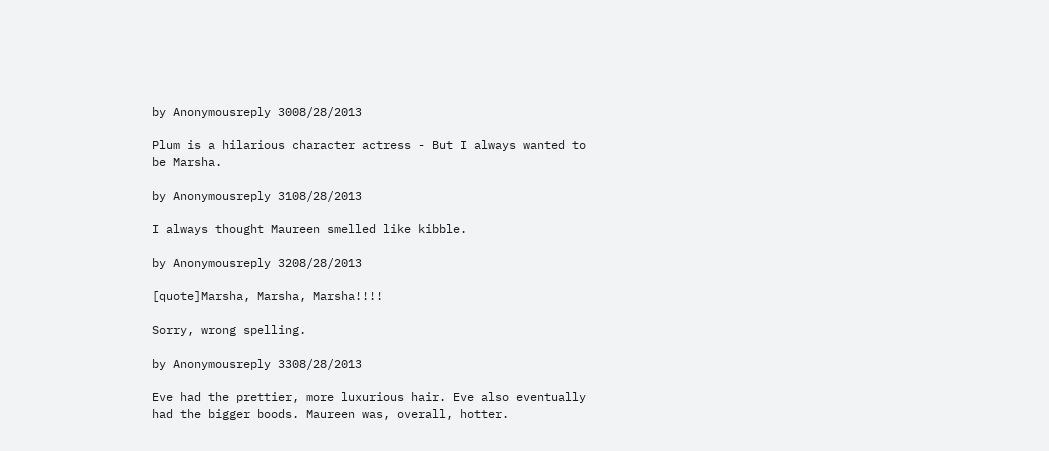by Anonymousreply 3008/28/2013

Plum is a hilarious character actress - But I always wanted to be Marsha.

by Anonymousreply 3108/28/2013

I always thought Maureen smelled like kibble.

by Anonymousreply 3208/28/2013

[quote]Marsha, Marsha, Marsha!!!!

Sorry, wrong spelling.

by Anonymousreply 3308/28/2013

Eve had the prettier, more luxurious hair. Eve also eventually had the bigger boods. Maureen was, overall, hotter.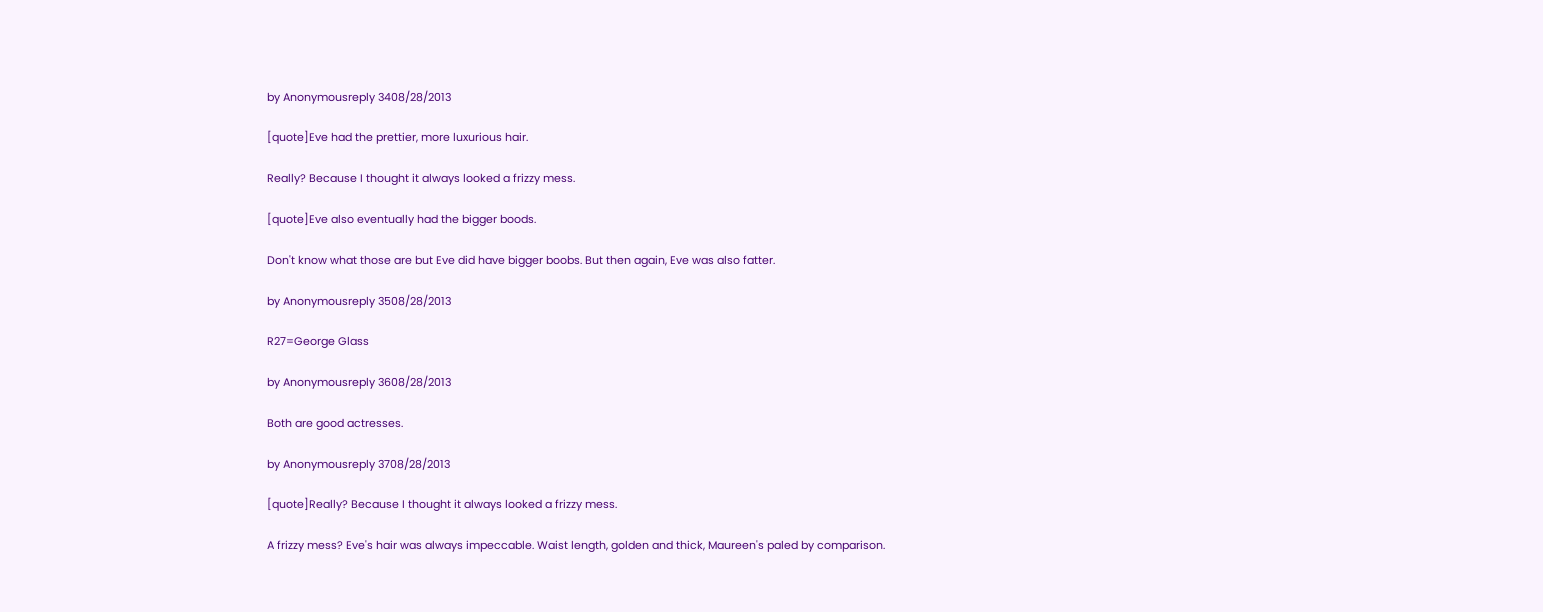by Anonymousreply 3408/28/2013

[quote]Eve had the prettier, more luxurious hair.

Really? Because I thought it always looked a frizzy mess.

[quote]Eve also eventually had the bigger boods.

Don't know what those are but Eve did have bigger boobs. But then again, Eve was also fatter.

by Anonymousreply 3508/28/2013

R27=George Glass

by Anonymousreply 3608/28/2013

Both are good actresses.

by Anonymousreply 3708/28/2013

[quote]Really? Because I thought it always looked a frizzy mess.

A frizzy mess? Eve's hair was always impeccable. Waist length, golden and thick, Maureen's paled by comparison.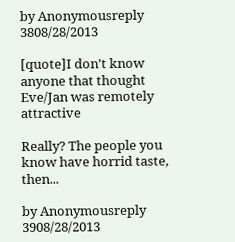by Anonymousreply 3808/28/2013

[quote]I don't know anyone that thought Eve/Jan was remotely attractive

Really? The people you know have horrid taste, then...

by Anonymousreply 3908/28/2013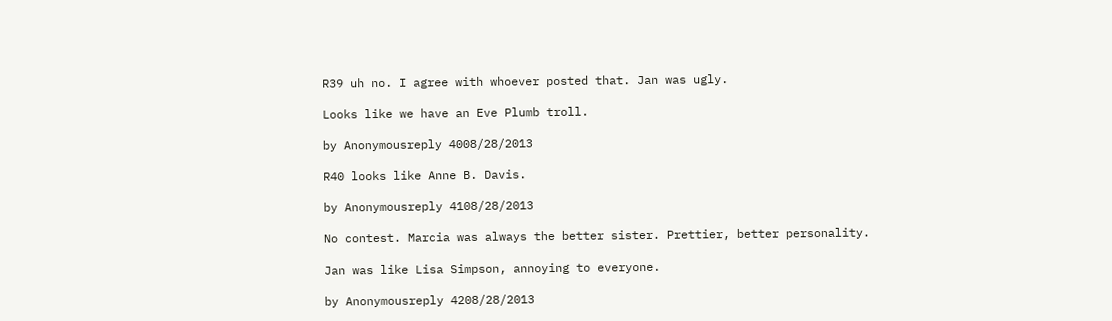R39 uh no. I agree with whoever posted that. Jan was ugly.

Looks like we have an Eve Plumb troll.

by Anonymousreply 4008/28/2013

R40 looks like Anne B. Davis.

by Anonymousreply 4108/28/2013

No contest. Marcia was always the better sister. Prettier, better personality.

Jan was like Lisa Simpson, annoying to everyone.

by Anonymousreply 4208/28/2013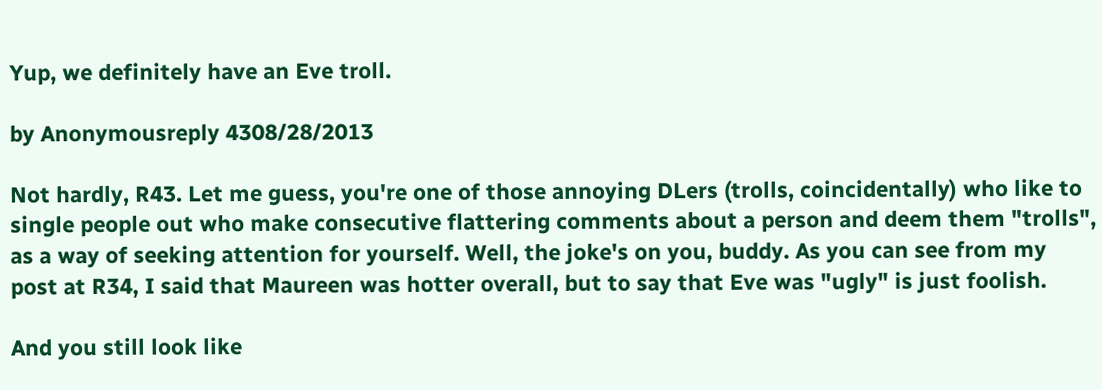Yup, we definitely have an Eve troll.

by Anonymousreply 4308/28/2013

Not hardly, R43. Let me guess, you're one of those annoying DLers (trolls, coincidentally) who like to single people out who make consecutive flattering comments about a person and deem them "trolls", as a way of seeking attention for yourself. Well, the joke's on you, buddy. As you can see from my post at R34, I said that Maureen was hotter overall, but to say that Eve was "ugly" is just foolish.

And you still look like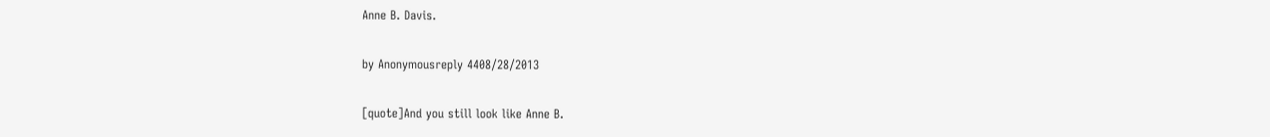Anne B. Davis.

by Anonymousreply 4408/28/2013

[quote]And you still look like Anne B.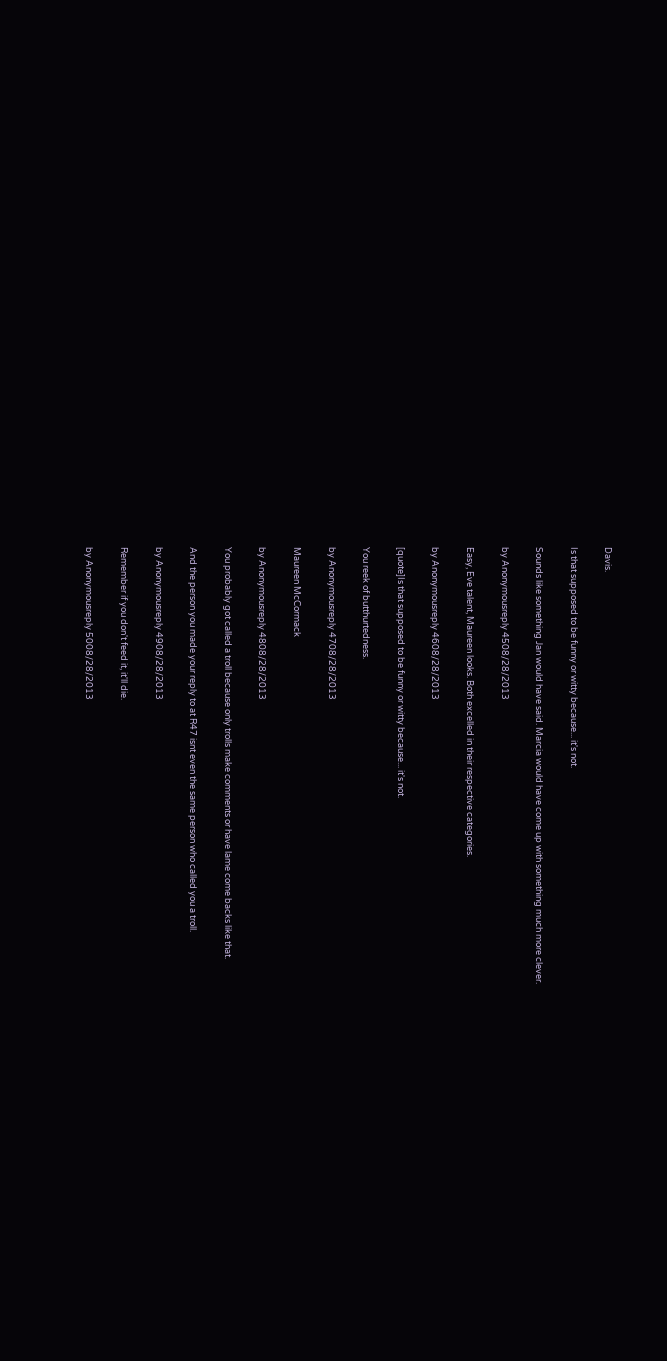Davis.

Is that supposed to be funny or witty because... it's not.

Sounds like something Jan would have said. Marcia would have come up with something much more clever.

by Anonymousreply 4508/28/2013

Easy, Eve talent, Maureen looks. Both excelled in their respective categories.

by Anonymousreply 4608/28/2013

[quote]Is that supposed to be funny or witty because... it's not.

You reek of butthurtedness.

by Anonymousreply 4708/28/2013

Maureen McCormack

by Anonymousreply 4808/28/2013

You probably got called a troll because only trolls make comments or have lame come backs like that.

And the person you made your reply to at R47 isnt even the same person who called you a troll.

by Anonymousreply 4908/28/2013

Remember if you don't feed it, it'll die.

by Anonymousreply 5008/28/2013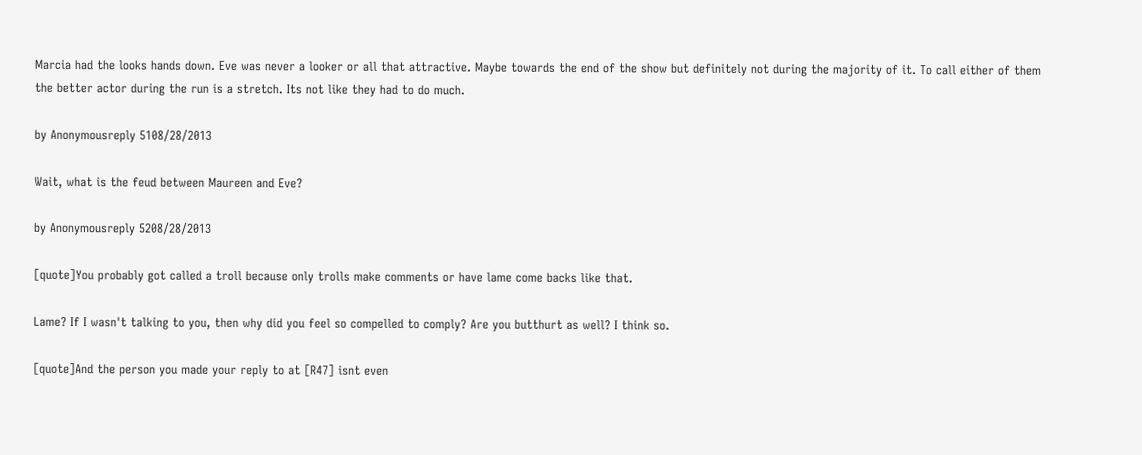Marcia had the looks hands down. Eve was never a looker or all that attractive. Maybe towards the end of the show but definitely not during the majority of it. To call either of them the better actor during the run is a stretch. Its not like they had to do much.

by Anonymousreply 5108/28/2013

Wait, what is the feud between Maureen and Eve?

by Anonymousreply 5208/28/2013

[quote]You probably got called a troll because only trolls make comments or have lame come backs like that.

Lame? If I wasn't talking to you, then why did you feel so compelled to comply? Are you butthurt as well? I think so.

[quote]And the person you made your reply to at [R47] isnt even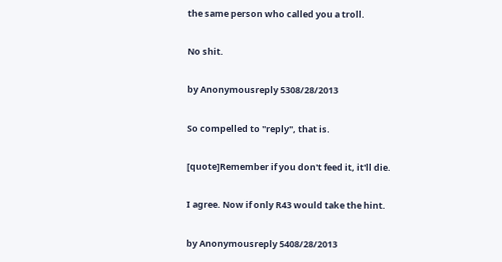the same person who called you a troll.

No shit.

by Anonymousreply 5308/28/2013

So compelled to "reply", that is.

[quote]Remember if you don't feed it, it'll die.

I agree. Now if only R43 would take the hint.

by Anonymousreply 5408/28/2013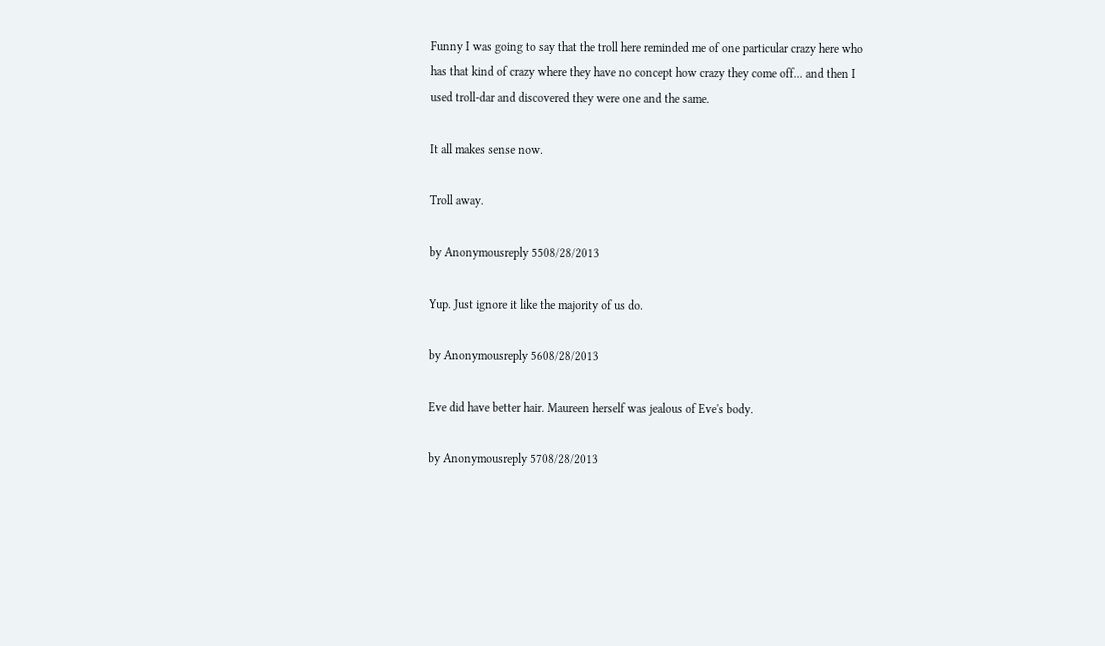Funny I was going to say that the troll here reminded me of one particular crazy here who has that kind of crazy where they have no concept how crazy they come off... and then I used troll-dar and discovered they were one and the same.

It all makes sense now.

Troll away.

by Anonymousreply 5508/28/2013

Yup. Just ignore it like the majority of us do.

by Anonymousreply 5608/28/2013

Eve did have better hair. Maureen herself was jealous of Eve's body.

by Anonymousreply 5708/28/2013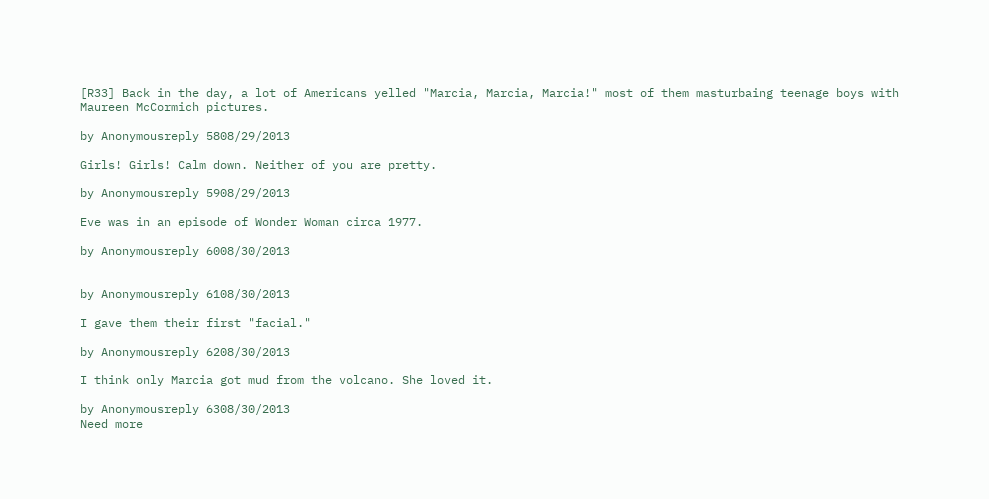[R33] Back in the day, a lot of Americans yelled "Marcia, Marcia, Marcia!" most of them masturbaing teenage boys with Maureen McCormich pictures.

by Anonymousreply 5808/29/2013

Girls! Girls! Calm down. Neither of you are pretty.

by Anonymousreply 5908/29/2013

Eve was in an episode of Wonder Woman circa 1977.

by Anonymousreply 6008/30/2013


by Anonymousreply 6108/30/2013

I gave them their first "facial."

by Anonymousreply 6208/30/2013

I think only Marcia got mud from the volcano. She loved it.

by Anonymousreply 6308/30/2013
Need more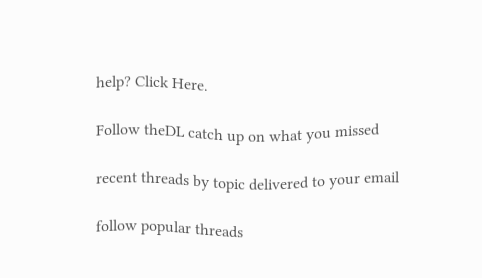help? Click Here.

Follow theDL catch up on what you missed

recent threads by topic delivered to your email

follow popular threads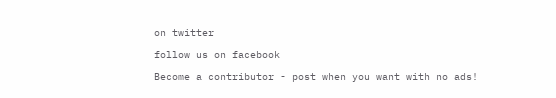on twitter

follow us on facebook

Become a contributor - post when you want with no ads!